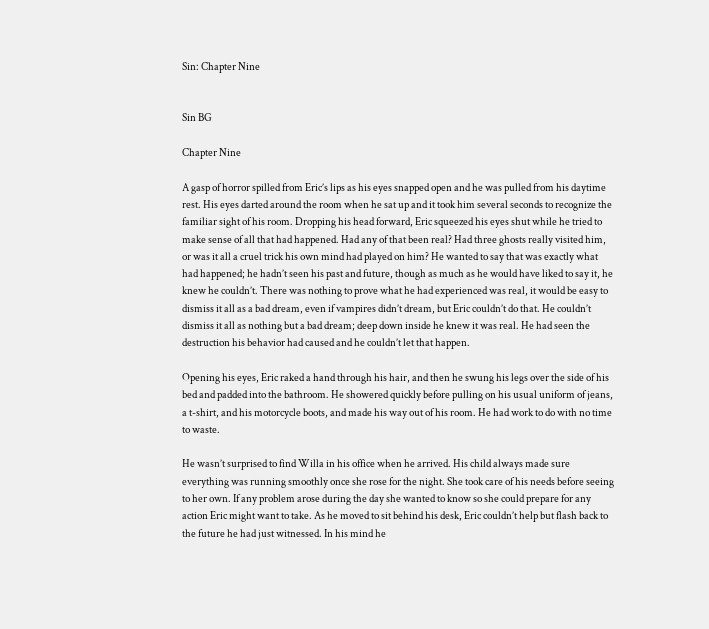Sin: Chapter Nine


Sin BG

Chapter Nine

A gasp of horror spilled from Eric’s lips as his eyes snapped open and he was pulled from his daytime rest. His eyes darted around the room when he sat up and it took him several seconds to recognize the familiar sight of his room. Dropping his head forward, Eric squeezed his eyes shut while he tried to make sense of all that had happened. Had any of that been real? Had three ghosts really visited him, or was it all a cruel trick his own mind had played on him? He wanted to say that was exactly what had happened; he hadn’t seen his past and future, though as much as he would have liked to say it, he knew he couldn’t. There was nothing to prove what he had experienced was real, it would be easy to dismiss it all as a bad dream, even if vampires didn’t dream, but Eric couldn’t do that. He couldn’t dismiss it all as nothing but a bad dream; deep down inside he knew it was real. He had seen the destruction his behavior had caused and he couldn’t let that happen.

Opening his eyes, Eric raked a hand through his hair, and then he swung his legs over the side of his bed and padded into the bathroom. He showered quickly before pulling on his usual uniform of jeans, a t-shirt, and his motorcycle boots, and made his way out of his room. He had work to do with no time to waste.

He wasn’t surprised to find Willa in his office when he arrived. His child always made sure everything was running smoothly once she rose for the night. She took care of his needs before seeing to her own. If any problem arose during the day she wanted to know so she could prepare for any action Eric might want to take. As he moved to sit behind his desk, Eric couldn’t help but flash back to the future he had just witnessed. In his mind he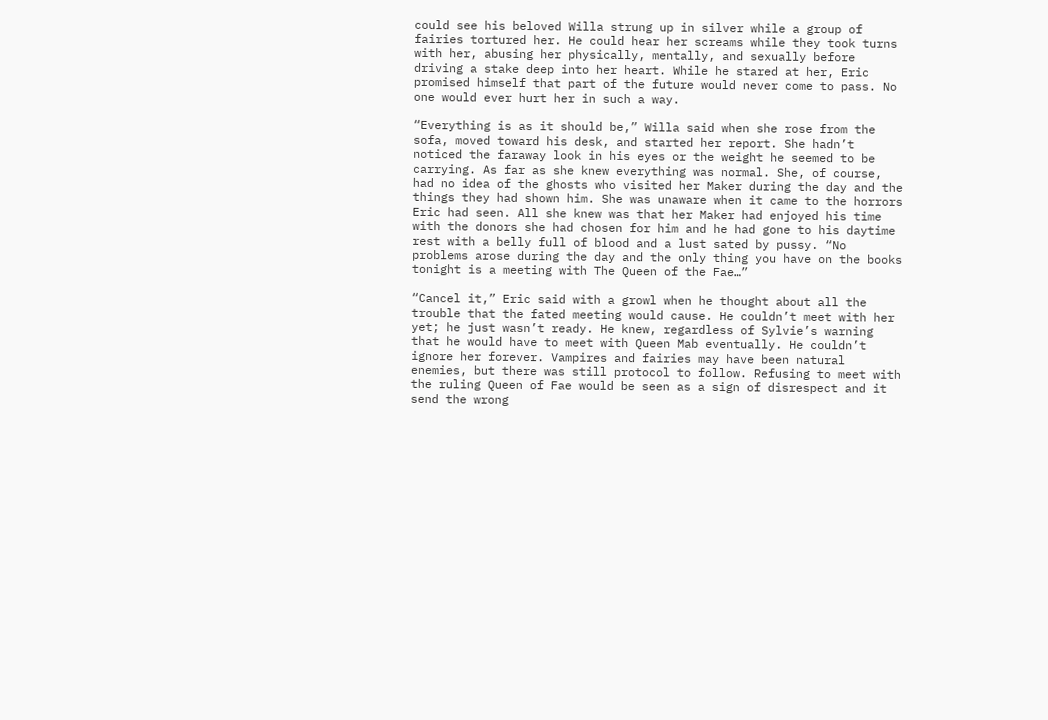could see his beloved Willa strung up in silver while a group of fairies tortured her. He could hear her screams while they took turns with her, abusing her physically, mentally, and sexually before driving a stake deep into her heart. While he stared at her, Eric promised himself that part of the future would never come to pass. No one would ever hurt her in such a way.

“Everything is as it should be,” Willa said when she rose from the sofa, moved toward his desk, and started her report. She hadn’t noticed the faraway look in his eyes or the weight he seemed to be carrying. As far as she knew everything was normal. She, of course, had no idea of the ghosts who visited her Maker during the day and the things they had shown him. She was unaware when it came to the horrors Eric had seen. All she knew was that her Maker had enjoyed his time with the donors she had chosen for him and he had gone to his daytime rest with a belly full of blood and a lust sated by pussy. “No problems arose during the day and the only thing you have on the books tonight is a meeting with The Queen of the Fae…”

“Cancel it,” Eric said with a growl when he thought about all the trouble that the fated meeting would cause. He couldn’t meet with her yet; he just wasn’t ready. He knew, regardless of Sylvie’s warning that he would have to meet with Queen Mab eventually. He couldn’t ignore her forever. Vampires and fairies may have been natural enemies, but there was still protocol to follow. Refusing to meet with the ruling Queen of Fae would be seen as a sign of disrespect and it send the wrong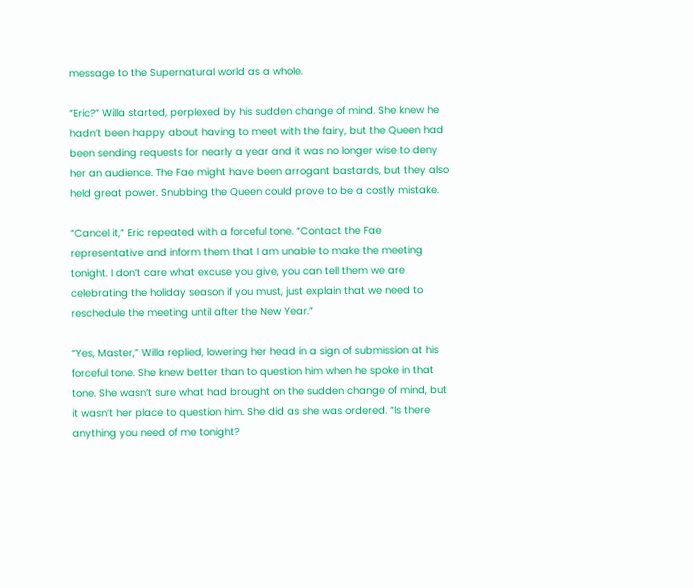message to the Supernatural world as a whole.

“Eric?” Willa started, perplexed by his sudden change of mind. She knew he hadn’t been happy about having to meet with the fairy, but the Queen had been sending requests for nearly a year and it was no longer wise to deny her an audience. The Fae might have been arrogant bastards, but they also held great power. Snubbing the Queen could prove to be a costly mistake.

“Cancel it,” Eric repeated with a forceful tone. “Contact the Fae representative and inform them that I am unable to make the meeting tonight. I don’t care what excuse you give, you can tell them we are celebrating the holiday season if you must, just explain that we need to reschedule the meeting until after the New Year.”

“Yes, Master,” Willa replied, lowering her head in a sign of submission at his forceful tone. She knew better than to question him when he spoke in that tone. She wasn’t sure what had brought on the sudden change of mind, but it wasn’t her place to question him. She did as she was ordered. “Is there anything you need of me tonight?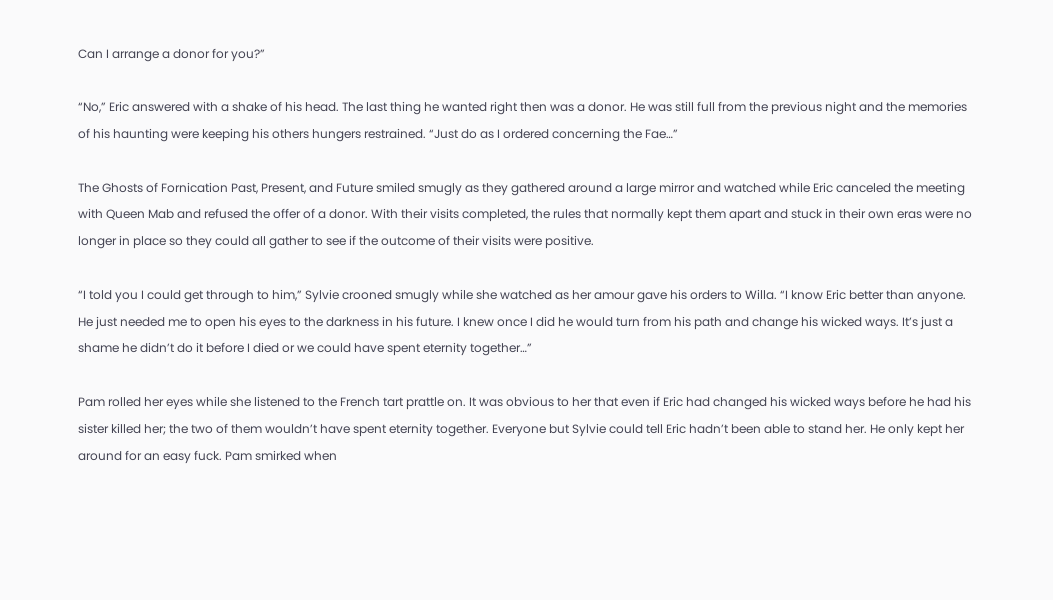Can I arrange a donor for you?”

“No,” Eric answered with a shake of his head. The last thing he wanted right then was a donor. He was still full from the previous night and the memories of his haunting were keeping his others hungers restrained. “Just do as I ordered concerning the Fae…”

The Ghosts of Fornication Past, Present, and Future smiled smugly as they gathered around a large mirror and watched while Eric canceled the meeting with Queen Mab and refused the offer of a donor. With their visits completed, the rules that normally kept them apart and stuck in their own eras were no longer in place so they could all gather to see if the outcome of their visits were positive.

“I told you I could get through to him,” Sylvie crooned smugly while she watched as her amour gave his orders to Willa. “I know Eric better than anyone. He just needed me to open his eyes to the darkness in his future. I knew once I did he would turn from his path and change his wicked ways. It’s just a shame he didn’t do it before I died or we could have spent eternity together…”

Pam rolled her eyes while she listened to the French tart prattle on. It was obvious to her that even if Eric had changed his wicked ways before he had his sister killed her; the two of them wouldn’t have spent eternity together. Everyone but Sylvie could tell Eric hadn’t been able to stand her. He only kept her around for an easy fuck. Pam smirked when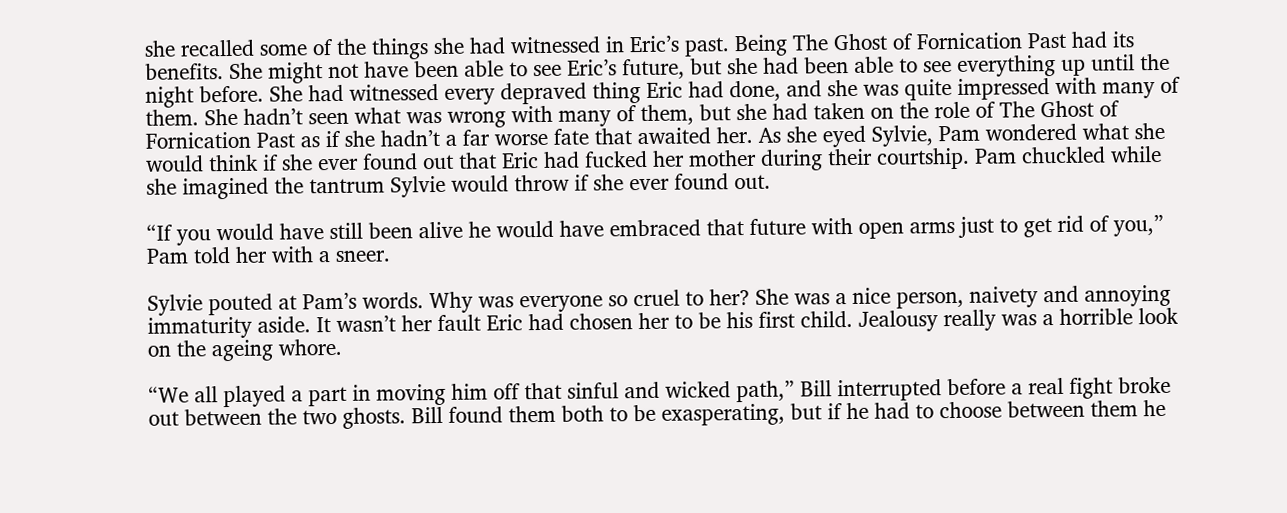she recalled some of the things she had witnessed in Eric’s past. Being The Ghost of Fornication Past had its benefits. She might not have been able to see Eric’s future, but she had been able to see everything up until the night before. She had witnessed every depraved thing Eric had done, and she was quite impressed with many of them. She hadn’t seen what was wrong with many of them, but she had taken on the role of The Ghost of Fornication Past as if she hadn’t a far worse fate that awaited her. As she eyed Sylvie, Pam wondered what she would think if she ever found out that Eric had fucked her mother during their courtship. Pam chuckled while she imagined the tantrum Sylvie would throw if she ever found out.

“If you would have still been alive he would have embraced that future with open arms just to get rid of you,” Pam told her with a sneer.

Sylvie pouted at Pam’s words. Why was everyone so cruel to her? She was a nice person, naivety and annoying immaturity aside. It wasn’t her fault Eric had chosen her to be his first child. Jealousy really was a horrible look on the ageing whore.

“We all played a part in moving him off that sinful and wicked path,” Bill interrupted before a real fight broke out between the two ghosts. Bill found them both to be exasperating, but if he had to choose between them he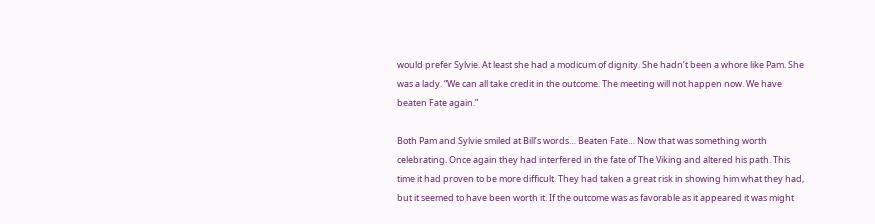would prefer Sylvie. At least she had a modicum of dignity. She hadn’t been a whore like Pam. She was a lady. “We can all take credit in the outcome. The meeting will not happen now. We have beaten Fate again.”

Both Pam and Sylvie smiled at Bill’s words… Beaten Fate… Now that was something worth celebrating. Once again they had interfered in the fate of The Viking and altered his path. This time it had proven to be more difficult. They had taken a great risk in showing him what they had, but it seemed to have been worth it. If the outcome was as favorable as it appeared it was might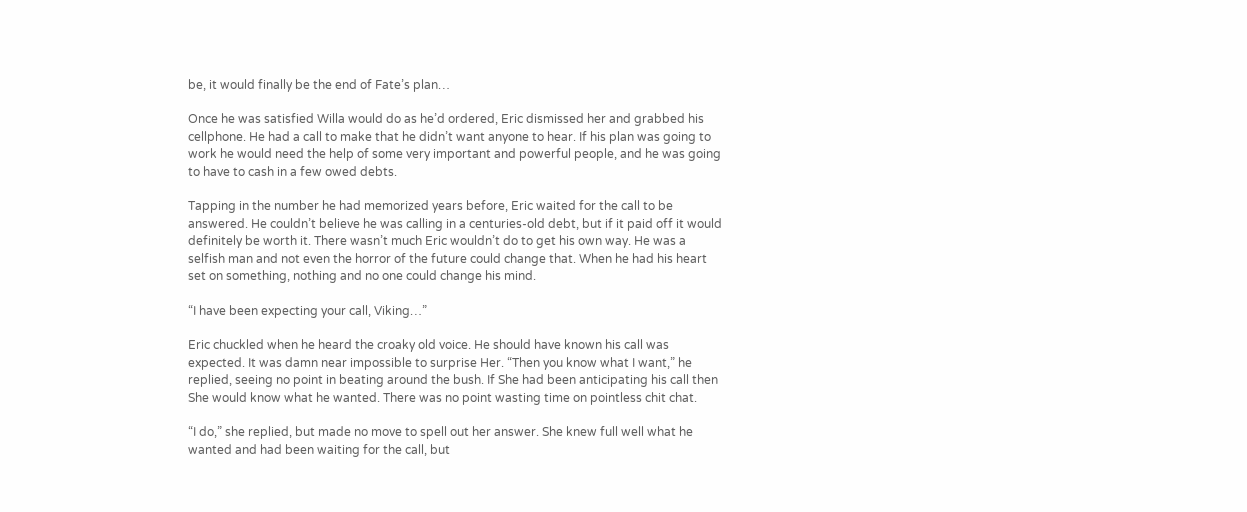be, it would finally be the end of Fate’s plan…

Once he was satisfied Willa would do as he’d ordered, Eric dismissed her and grabbed his cellphone. He had a call to make that he didn’t want anyone to hear. If his plan was going to work he would need the help of some very important and powerful people, and he was going to have to cash in a few owed debts.

Tapping in the number he had memorized years before, Eric waited for the call to be answered. He couldn’t believe he was calling in a centuries-old debt, but if it paid off it would definitely be worth it. There wasn’t much Eric wouldn’t do to get his own way. He was a selfish man and not even the horror of the future could change that. When he had his heart set on something, nothing and no one could change his mind.

“I have been expecting your call, Viking…”

Eric chuckled when he heard the croaky old voice. He should have known his call was expected. It was damn near impossible to surprise Her. “Then you know what I want,” he replied, seeing no point in beating around the bush. If She had been anticipating his call then She would know what he wanted. There was no point wasting time on pointless chit chat.

“I do,” she replied, but made no move to spell out her answer. She knew full well what he wanted and had been waiting for the call, but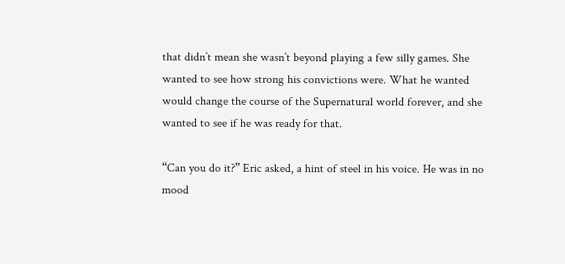that didn’t mean she wasn’t beyond playing a few silly games. She wanted to see how strong his convictions were. What he wanted would change the course of the Supernatural world forever, and she wanted to see if he was ready for that.

“Can you do it?” Eric asked, a hint of steel in his voice. He was in no mood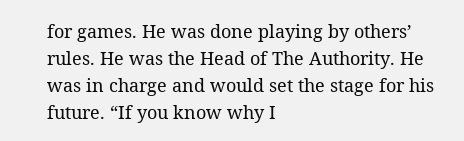for games. He was done playing by others’ rules. He was the Head of The Authority. He was in charge and would set the stage for his future. “If you know why I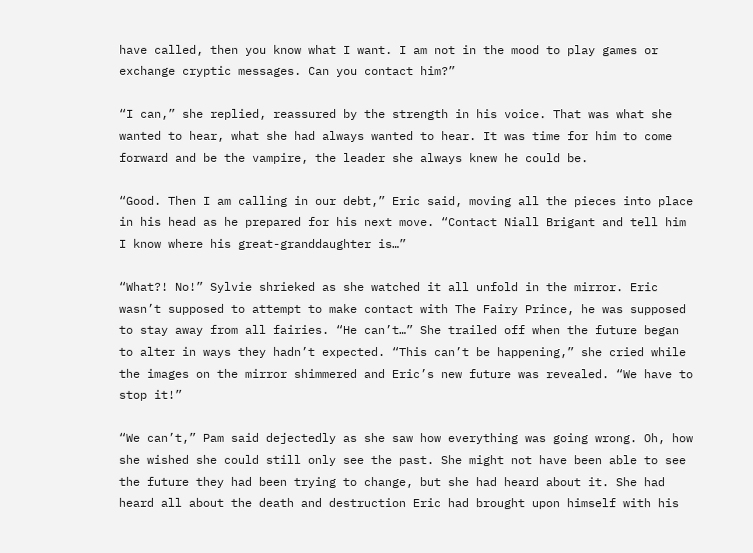have called, then you know what I want. I am not in the mood to play games or exchange cryptic messages. Can you contact him?”

“I can,” she replied, reassured by the strength in his voice. That was what she wanted to hear, what she had always wanted to hear. It was time for him to come forward and be the vampire, the leader she always knew he could be.

“Good. Then I am calling in our debt,” Eric said, moving all the pieces into place in his head as he prepared for his next move. “Contact Niall Brigant and tell him I know where his great-granddaughter is…”

“What?! No!” Sylvie shrieked as she watched it all unfold in the mirror. Eric wasn’t supposed to attempt to make contact with The Fairy Prince, he was supposed to stay away from all fairies. “He can’t…” She trailed off when the future began to alter in ways they hadn’t expected. “This can’t be happening,” she cried while the images on the mirror shimmered and Eric’s new future was revealed. “We have to stop it!”

“We can’t,” Pam said dejectedly as she saw how everything was going wrong. Oh, how she wished she could still only see the past. She might not have been able to see the future they had been trying to change, but she had heard about it. She had heard all about the death and destruction Eric had brought upon himself with his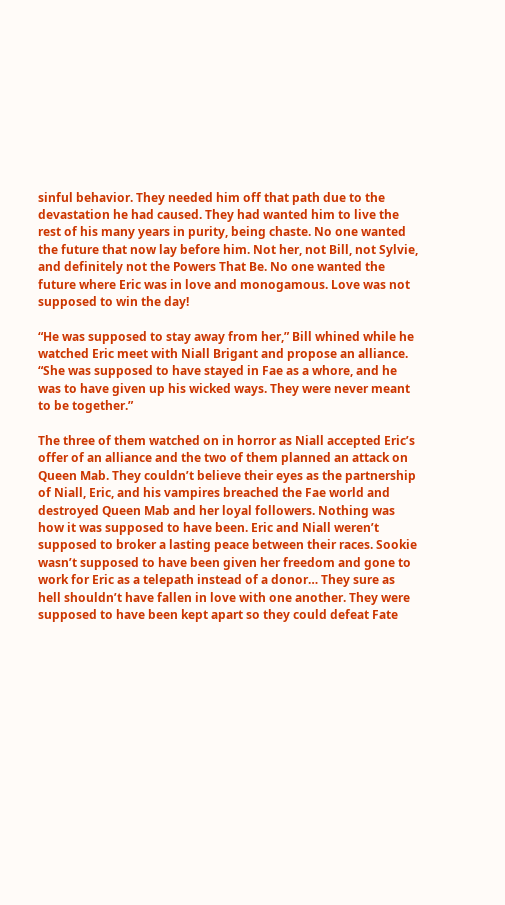sinful behavior. They needed him off that path due to the devastation he had caused. They had wanted him to live the rest of his many years in purity, being chaste. No one wanted the future that now lay before him. Not her, not Bill, not Sylvie, and definitely not the Powers That Be. No one wanted the future where Eric was in love and monogamous. Love was not supposed to win the day!

“He was supposed to stay away from her,” Bill whined while he watched Eric meet with Niall Brigant and propose an alliance. “She was supposed to have stayed in Fae as a whore, and he was to have given up his wicked ways. They were never meant to be together.”

The three of them watched on in horror as Niall accepted Eric’s offer of an alliance and the two of them planned an attack on Queen Mab. They couldn’t believe their eyes as the partnership of Niall, Eric, and his vampires breached the Fae world and destroyed Queen Mab and her loyal followers. Nothing was how it was supposed to have been. Eric and Niall weren’t supposed to broker a lasting peace between their races. Sookie wasn’t supposed to have been given her freedom and gone to work for Eric as a telepath instead of a donor… They sure as hell shouldn’t have fallen in love with one another. They were supposed to have been kept apart so they could defeat Fate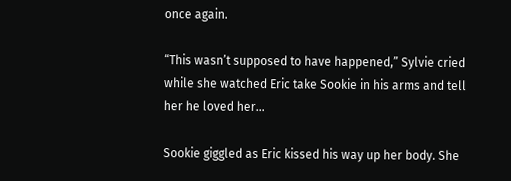once again.

“This wasn’t supposed to have happened,” Sylvie cried while she watched Eric take Sookie in his arms and tell her he loved her…

Sookie giggled as Eric kissed his way up her body. She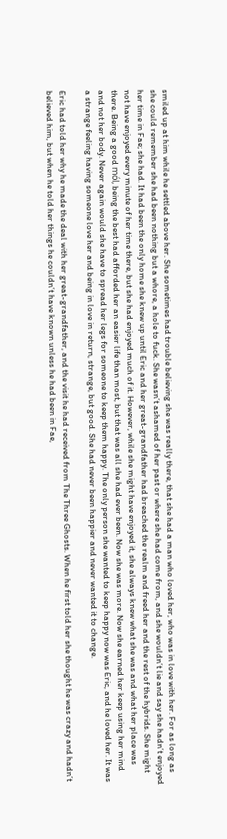smiled up at him while he settled above her. She sometimes had trouble believing she was really there, that she had a man who loved her, who was in love with her. For as long as she could remember she had been nothing but a whore, a hole to fuck. She wasn’t ashamed of her past or where she had come from, and she wouldn’t lie and say she hadn’t enjoyed her time in Fae; she had. It had been the only home she knew up until Eric and her great-grandfather had breached the realm and freed her and the rest of the hybrids. She might not have enjoyed every minute of her time there, but she had enjoyed much of it. However, while she might have enjoyed it, she always knew what she was and what her place was there. Being a good mól, being the best had afforded her an easier life than most, but that was all she had ever been. Now she was more. Now she earned her keep using her mind and not her body. Never again would she have to spread her legs for someone to keep them happy. The only person she wanted to keep happy now was Eric, and he loved her. It was a strange feeling having someone love her and being in love in return, strange, but good. She had never been happier and never wanted it to change.

Eric had told her why he made the deal with her great-grandfather, and the visit he had received from The Three Ghosts. When he first told her she thought he was crazy and hadn’t believed him, but when he told her things he couldn’t have known unless he had been in Fae,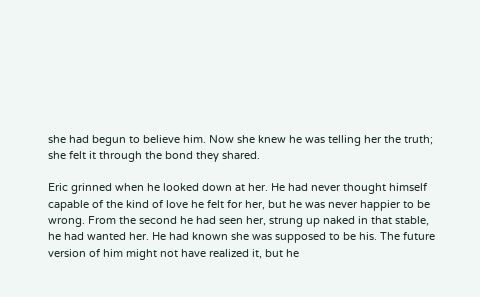she had begun to believe him. Now she knew he was telling her the truth; she felt it through the bond they shared.

Eric grinned when he looked down at her. He had never thought himself capable of the kind of love he felt for her, but he was never happier to be wrong. From the second he had seen her, strung up naked in that stable, he had wanted her. He had known she was supposed to be his. The future version of him might not have realized it, but he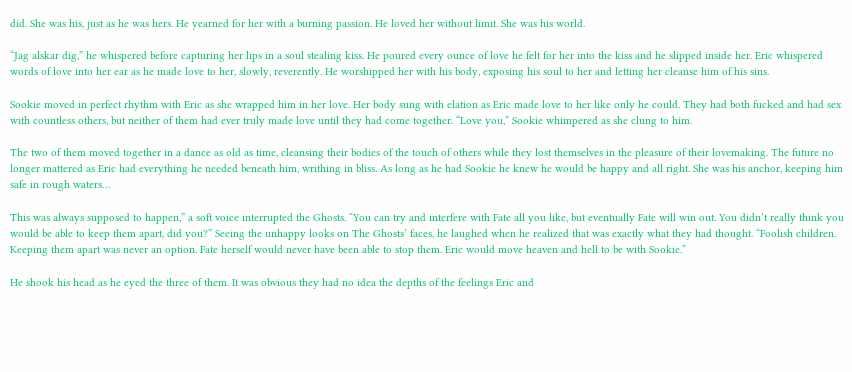did. She was his, just as he was hers. He yearned for her with a burning passion. He loved her without limit. She was his world.

“Jag alskar dig,” he whispered before capturing her lips in a soul stealing kiss. He poured every ounce of love he felt for her into the kiss and he slipped inside her. Eric whispered words of love into her ear as he made love to her, slowly, reverently. He worshipped her with his body, exposing his soul to her and letting her cleanse him of his sins.

Sookie moved in perfect rhythm with Eric as she wrapped him in her love. Her body sung with elation as Eric made love to her like only he could. They had both fucked and had sex with countless others, but neither of them had ever truly made love until they had come together. “Love you,” Sookie whimpered as she clung to him.

The two of them moved together in a dance as old as time, cleansing their bodies of the touch of others while they lost themselves in the pleasure of their lovemaking. The future no longer mattered as Eric had everything he needed beneath him, writhing in bliss. As long as he had Sookie he knew he would be happy and all right. She was his anchor, keeping him safe in rough waters…

This was always supposed to happen,” a soft voice interrupted the Ghosts. “You can try and interfere with Fate all you like, but eventually Fate will win out. You didn’t really think you would be able to keep them apart, did you?” Seeing the unhappy looks on The Ghosts’ faces, he laughed when he realized that was exactly what they had thought. “Foolish children. Keeping them apart was never an option. Fate herself would never have been able to stop them. Eric would move heaven and hell to be with Sookie.”

He shook his head as he eyed the three of them. It was obvious they had no idea the depths of the feelings Eric and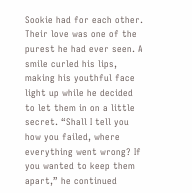Sookie had for each other. Their love was one of the purest he had ever seen. A smile curled his lips, making his youthful face light up while he decided to let them in on a little secret. “Shall I tell you how you failed, where everything went wrong? If you wanted to keep them apart,” he continued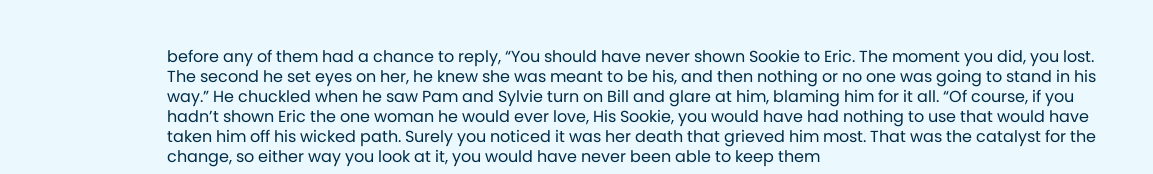before any of them had a chance to reply, “You should have never shown Sookie to Eric. The moment you did, you lost. The second he set eyes on her, he knew she was meant to be his, and then nothing or no one was going to stand in his way.” He chuckled when he saw Pam and Sylvie turn on Bill and glare at him, blaming him for it all. “Of course, if you hadn’t shown Eric the one woman he would ever love, His Sookie, you would have had nothing to use that would have taken him off his wicked path. Surely you noticed it was her death that grieved him most. That was the catalyst for the change, so either way you look at it, you would have never been able to keep them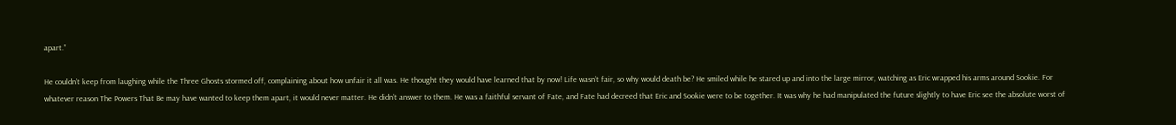apart.”

He couldn’t keep from laughing while the Three Ghosts stormed off, complaining about how unfair it all was. He thought they would have learned that by now! Life wasn’t fair, so why would death be? He smiled while he stared up and into the large mirror, watching as Eric wrapped his arms around Sookie. For whatever reason The Powers That Be may have wanted to keep them apart, it would never matter. He didn’t answer to them. He was a faithful servant of Fate, and Fate had decreed that Eric and Sookie were to be together. It was why he had manipulated the future slightly to have Eric see the absolute worst of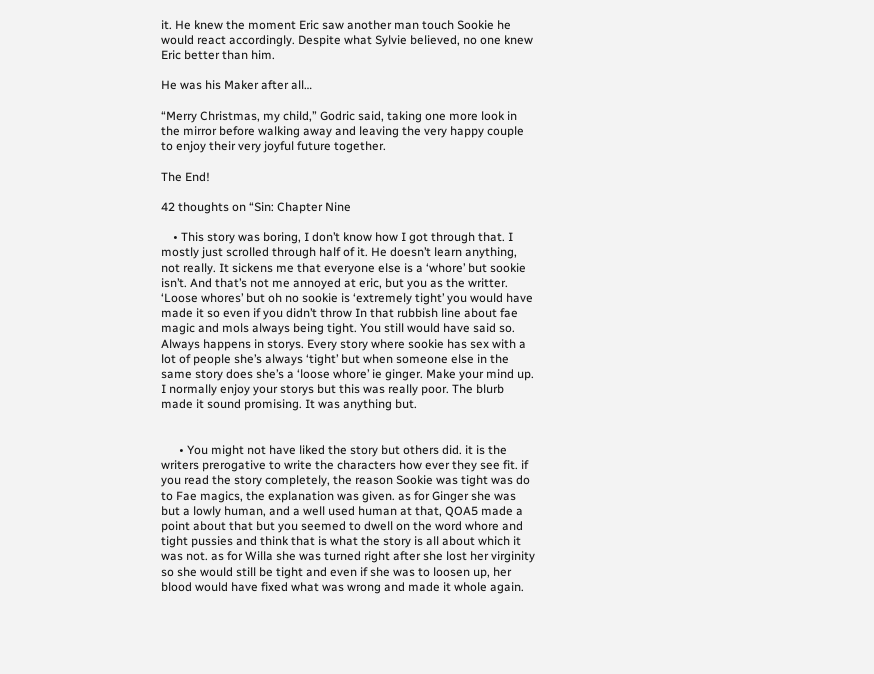it. He knew the moment Eric saw another man touch Sookie he would react accordingly. Despite what Sylvie believed, no one knew Eric better than him.

He was his Maker after all…

“Merry Christmas, my child,” Godric said, taking one more look in the mirror before walking away and leaving the very happy couple to enjoy their very joyful future together.

The End!

42 thoughts on “Sin: Chapter Nine

    • This story was boring, I don’t know how I got through that. I mostly just scrolled through half of it. He doesn’t learn anything, not really. It sickens me that everyone else is a ‘whore’ but sookie isn’t. And that’s not me annoyed at eric, but you as the writter. ‘Loose whores’ but oh no sookie is ‘extremely tight’ you would have made it so even if you didn’t throw In that rubbish line about fae magic and mols always being tight. You still would have said so. Always happens in storys. Every story where sookie has sex with a lot of people she’s always ‘tight’ but when someone else in the same story does she’s a ‘loose whore’ ie ginger. Make your mind up. I normally enjoy your storys but this was really poor. The blurb made it sound promising. It was anything but.


      • You might not have liked the story but others did. it is the writers prerogative to write the characters how ever they see fit. if you read the story completely, the reason Sookie was tight was do to Fae magics, the explanation was given. as for Ginger she was but a lowly human, and a well used human at that, QOA5 made a point about that but you seemed to dwell on the word whore and tight pussies and think that is what the story is all about which it was not. as for Willa she was turned right after she lost her virginity so she would still be tight and even if she was to loosen up, her blood would have fixed what was wrong and made it whole again.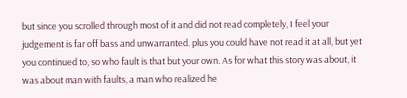but since you scrolled through most of it and did not read completely, I feel your judgement is far off bass and unwarranted. plus you could have not read it at all, but yet you continued to, so who fault is that but your own. As for what this story was about, it was about man with faults, a man who realized he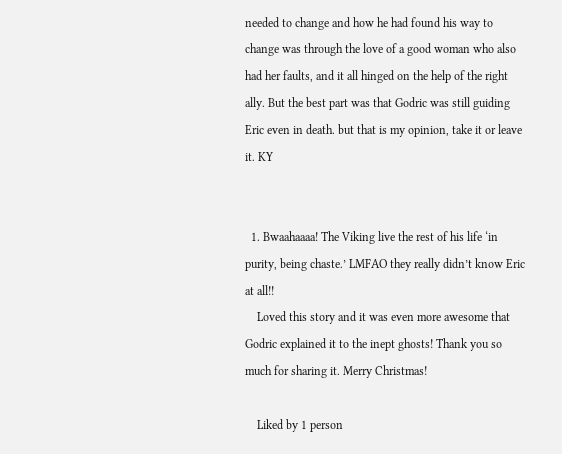needed to change and how he had found his way to change was through the love of a good woman who also had her faults, and it all hinged on the help of the right ally. But the best part was that Godric was still guiding Eric even in death. but that is my opinion, take it or leave it. KY


  1. Bwaahaaaa! The Viking live the rest of his life ‘in purity, being chaste.’ LMFAO they really didn’t know Eric at all!!
    Loved this story and it was even more awesome that Godric explained it to the inept ghosts! Thank you so much for sharing it. Merry Christmas!

    Liked by 1 person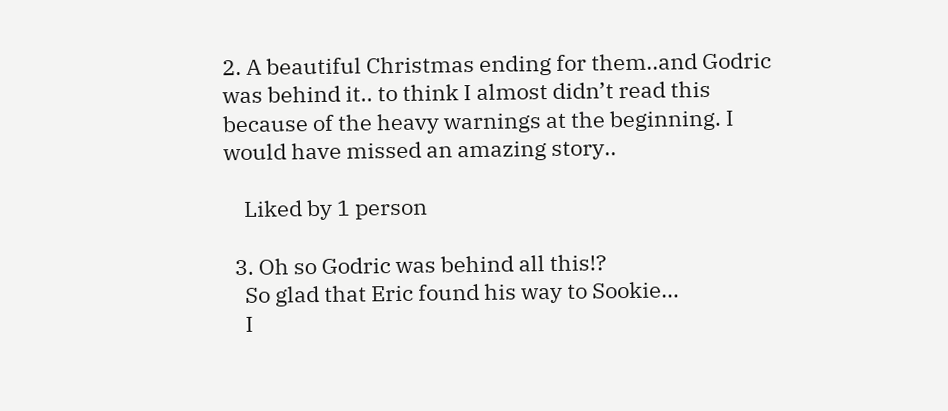2. A beautiful Christmas ending for them..and Godric was behind it.. to think I almost didn’t read this because of the heavy warnings at the beginning. I would have missed an amazing story..

    Liked by 1 person

  3. Oh so Godric was behind all this!?
    So glad that Eric found his way to Sookie…
    I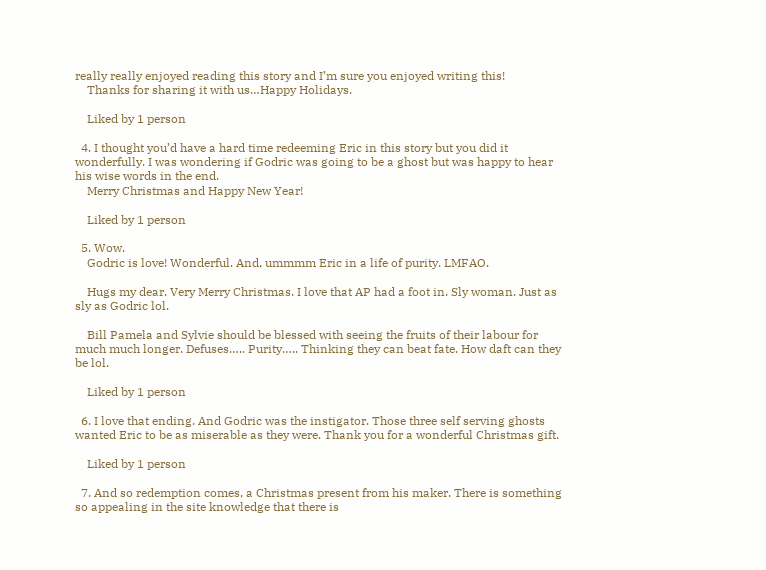really really enjoyed reading this story and I’m sure you enjoyed writing this!
    Thanks for sharing it with us…Happy Holidays.

    Liked by 1 person

  4. I thought you’d have a hard time redeeming Eric in this story but you did it wonderfully. I was wondering if Godric was going to be a ghost but was happy to hear his wise words in the end.
    Merry Christmas and Happy New Year!

    Liked by 1 person

  5. Wow.
    Godric is love! Wonderful. And, ummmm Eric in a life of purity. LMFAO.

    Hugs my dear. Very Merry Christmas. I love that AP had a foot in. Sly woman. Just as sly as Godric lol.

    Bill Pamela and Sylvie should be blessed with seeing the fruits of their labour for much much longer. Defuses….. Purity….. Thinking they can beat fate. How daft can they be lol.

    Liked by 1 person

  6. I love that ending. And Godric was the instigator. Those three self serving ghosts wanted Eric to be as miserable as they were. Thank you for a wonderful Christmas gift.

    Liked by 1 person

  7. And so redemption comes, a Christmas present from his maker. There is something so appealing in the site knowledge that there is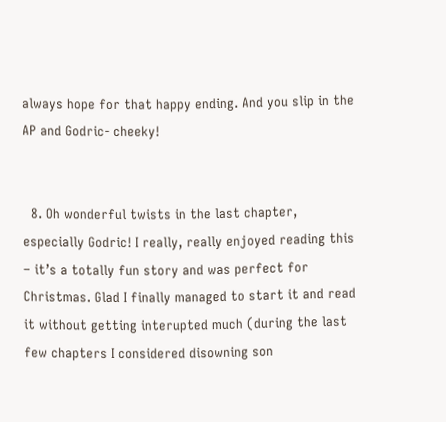always hope for that happy ending. And you slip in the AP and Godric- cheeky!


  8. Oh wonderful twists in the last chapter, especially Godric! I really, really enjoyed reading this – it’s a totally fun story and was perfect for Christmas. Glad I finally managed to start it and read it without getting interupted much (during the last few chapters I considered disowning son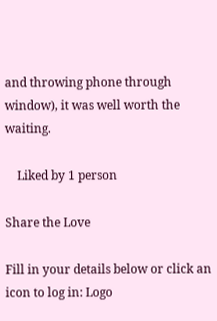and throwing phone through window), it was well worth the waiting.

    Liked by 1 person

Share the Love

Fill in your details below or click an icon to log in: Logo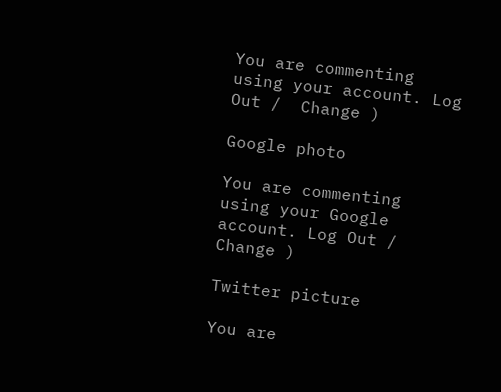You are commenting using your account. Log Out /  Change )

Google photo

You are commenting using your Google account. Log Out /  Change )

Twitter picture

You are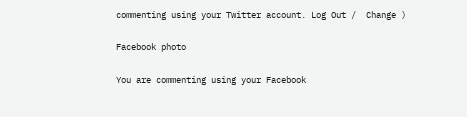commenting using your Twitter account. Log Out /  Change )

Facebook photo

You are commenting using your Facebook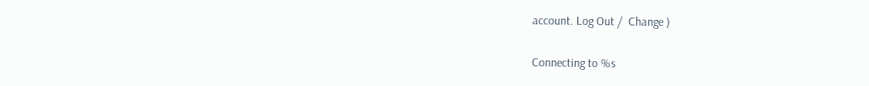account. Log Out /  Change )

Connecting to %s